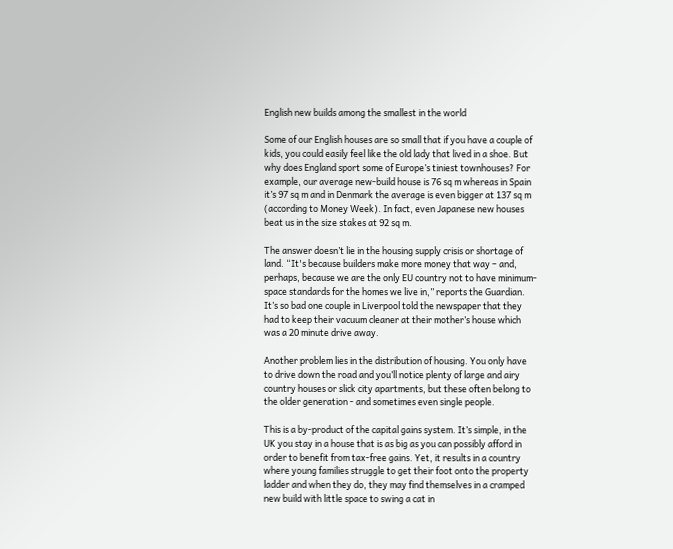English new builds among the smallest in the world

Some of our English houses are so small that if you have a couple of kids, you could easily feel like the old lady that lived in a shoe. But why does England sport some of Europe’s tiniest townhouses? For example, our average new-build house is 76 sq m whereas in Spain it’s 97 sq m and in Denmark the average is even bigger at 137 sq m (according to Money Week). In fact, even Japanese new houses beat us in the size stakes at 92 sq m.

The answer doesn’t lie in the housing supply crisis or shortage of land. “It's because builders make more money that way – and, perhaps, because we are the only EU country not to have minimum-space standards for the homes we live in,” reports the Guardian. It’s so bad one couple in Liverpool told the newspaper that they had to keep their vacuum cleaner at their mother’s house which was a 20 minute drive away.

Another problem lies in the distribution of housing. You only have to drive down the road and you’ll notice plenty of large and airy country houses or slick city apartments, but these often belong to the older generation - and sometimes even single people.

This is a by-product of the capital gains system. It’s simple, in the UK you stay in a house that is as big as you can possibly afford in order to benefit from tax-free gains. Yet, it results in a country where young families struggle to get their foot onto the property ladder and when they do, they may find themselves in a cramped new build with little space to swing a cat in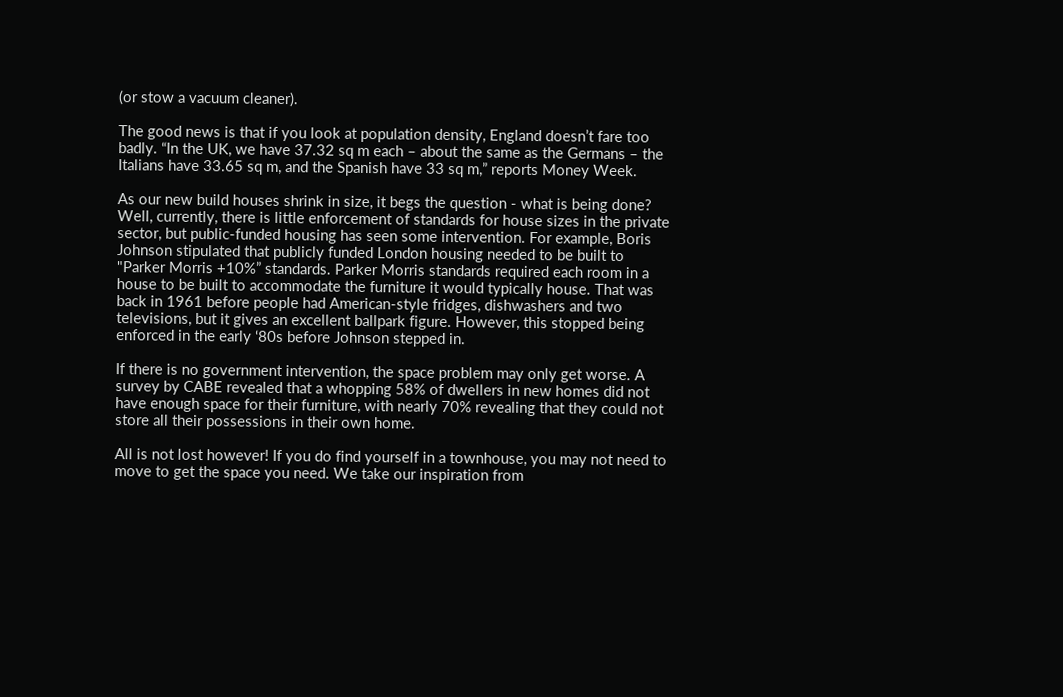(or stow a vacuum cleaner).

The good news is that if you look at population density, England doesn’t fare too badly. “In the UK, we have 37.32 sq m each – about the same as the Germans – the Italians have 33.65 sq m, and the Spanish have 33 sq m,” reports Money Week.

As our new build houses shrink in size, it begs the question - what is being done? Well, currently, there is little enforcement of standards for house sizes in the private sector, but public-funded housing has seen some intervention. For example, Boris Johnson stipulated that publicly funded London housing needed to be built to "Parker Morris +10%” standards. Parker Morris standards required each room in a house to be built to accommodate the furniture it would typically house. That was back in 1961 before people had American-style fridges, dishwashers and two televisions, but it gives an excellent ballpark figure. However, this stopped being enforced in the early ‘80s before Johnson stepped in.

If there is no government intervention, the space problem may only get worse. A survey by CABE revealed that a whopping 58% of dwellers in new homes did not have enough space for their furniture, with nearly 70% revealing that they could not store all their possessions in their own home.

All is not lost however! If you do find yourself in a townhouse, you may not need to move to get the space you need. We take our inspiration from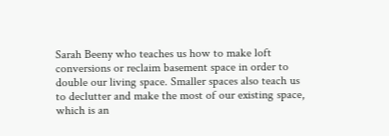Sarah Beeny who teaches us how to make loft conversions or reclaim basement space in order to double our living space. Smaller spaces also teach us to declutter and make the most of our existing space, which is an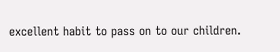excellent habit to pass on to our children.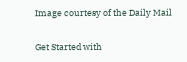Image courtesy of the Daily Mail

Get Started with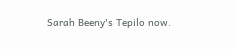Sarah Beeny's Tepilo now.